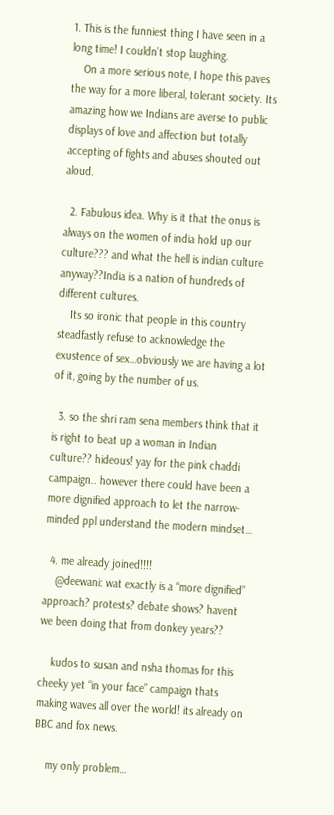1. This is the funniest thing I have seen in a long time! I couldn’t stop laughing.
    On a more serious note, I hope this paves the way for a more liberal, tolerant society. Its amazing how we Indians are averse to public displays of love and affection but totally accepting of fights and abuses shouted out aloud.

  2. Fabulous idea. Why is it that the onus is always on the women of india hold up our culture??? and what the hell is indian culture anyway??India is a nation of hundreds of different cultures.
    Its so ironic that people in this country steadfastly refuse to acknowledge the exustence of sex…obviously we are having a lot of it, going by the number of us.

  3. so the shri ram sena members think that it is right to beat up a woman in Indian culture?? hideous! yay for the pink chaddi campaign.. however there could have been a more dignified approach to let the narrow-minded ppl understand the modern mindset…

  4. me already joined!!!!
    @deewani: wat exactly is a “more dignified” approach? protests? debate shows? havent we been doing that from donkey years??

    kudos to susan and nsha thomas for this cheeky yet “in your face” campaign thats making waves all over the world! its already on BBC and fox news.

    my only problem…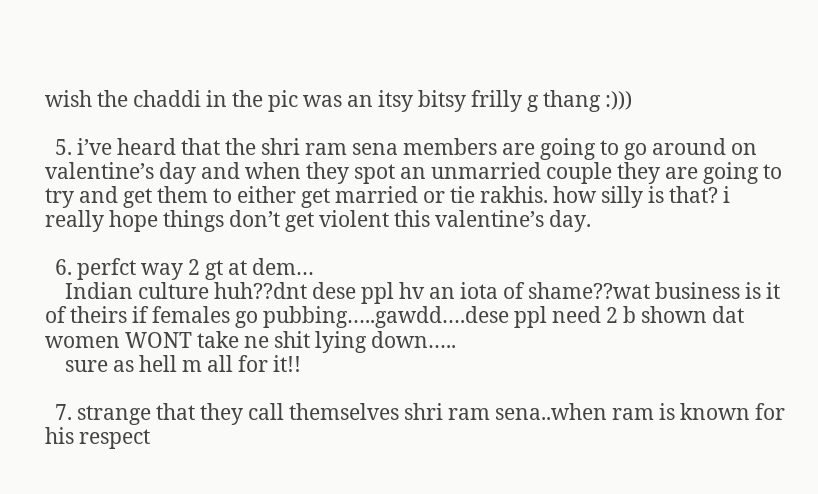wish the chaddi in the pic was an itsy bitsy frilly g thang :)))

  5. i’ve heard that the shri ram sena members are going to go around on valentine’s day and when they spot an unmarried couple they are going to try and get them to either get married or tie rakhis. how silly is that? i really hope things don’t get violent this valentine’s day.

  6. perfct way 2 gt at dem…
    Indian culture huh??dnt dese ppl hv an iota of shame??wat business is it of theirs if females go pubbing…..gawdd….dese ppl need 2 b shown dat women WONT take ne shit lying down…..
    sure as hell m all for it!!

  7. strange that they call themselves shri ram sena..when ram is known for his respect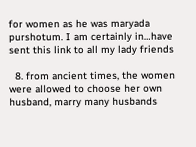for women as he was maryada purshotum. I am certainly in…have sent this link to all my lady friends

  8. from ancient times, the women were allowed to choose her own husband, marry many husbands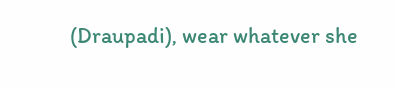(Draupadi), wear whatever she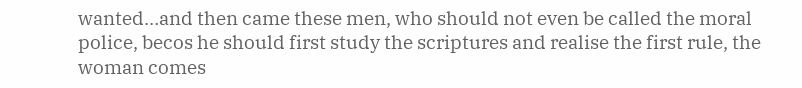wanted…and then came these men, who should not even be called the moral police, becos he should first study the scriptures and realise the first rule, the woman comes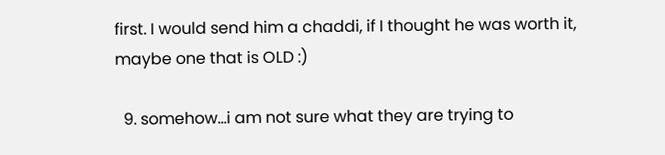first. I would send him a chaddi, if I thought he was worth it, maybe one that is OLD :)

  9. somehow…i am not sure what they are trying to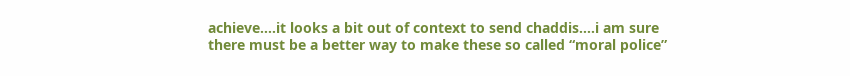achieve….it looks a bit out of context to send chaddis….i am sure there must be a better way to make these so called “moral police”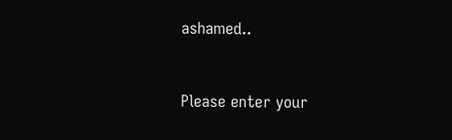ashamed..


Please enter your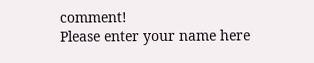comment!
Please enter your name here